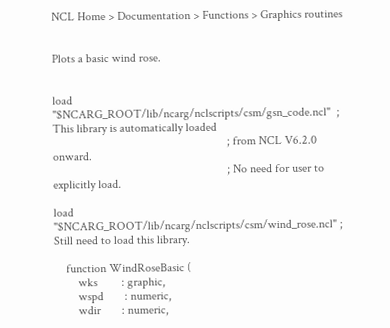NCL Home > Documentation > Functions > Graphics routines


Plots a basic wind rose.


load "$NCARG_ROOT/lib/ncarg/nclscripts/csm/gsn_code.ncl"  ; This library is automatically loaded
                                                          ; from NCL V6.2.0 onward.
                                                          ; No need for user to explicitly load.

load "$NCARG_ROOT/lib/ncarg/nclscripts/csm/wind_rose.ncl" ; Still need to load this library.

    function WindRoseBasic (
        wks        : graphic,
        wspd       : numeric,
        wdir       : numeric,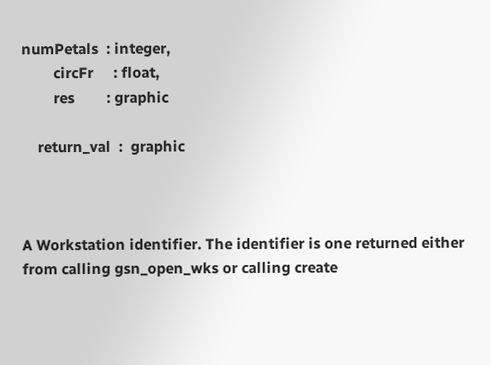numPetals  : integer,
        circFr     : float,
        res        : graphic

    return_val  :  graphic



A Workstation identifier. The identifier is one returned either from calling gsn_open_wks or calling create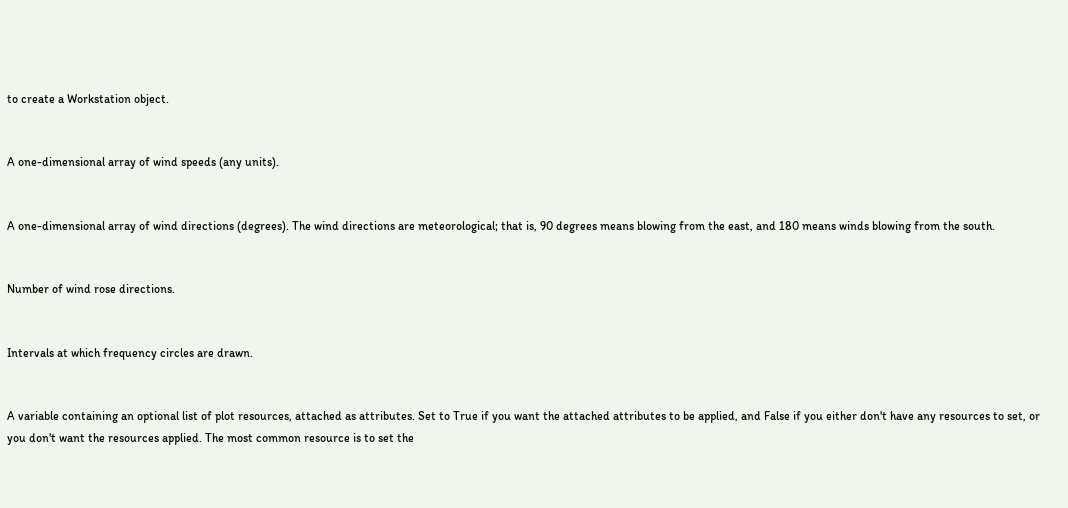to create a Workstation object.


A one-dimensional array of wind speeds (any units).


A one-dimensional array of wind directions (degrees). The wind directions are meteorological; that is, 90 degrees means blowing from the east, and 180 means winds blowing from the south.


Number of wind rose directions.


Intervals at which frequency circles are drawn.


A variable containing an optional list of plot resources, attached as attributes. Set to True if you want the attached attributes to be applied, and False if you either don't have any resources to set, or you don't want the resources applied. The most common resource is to set the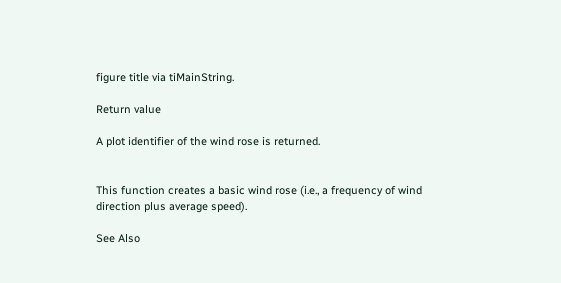figure title via tiMainString.

Return value

A plot identifier of the wind rose is returned.


This function creates a basic wind rose (i.e., a frequency of wind direction plus average speed).

See Also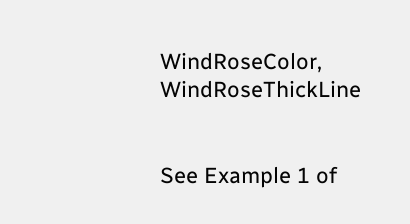WindRoseColor, WindRoseThickLine


See Example 1 of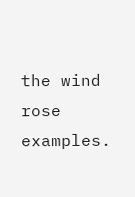the wind rose examples.